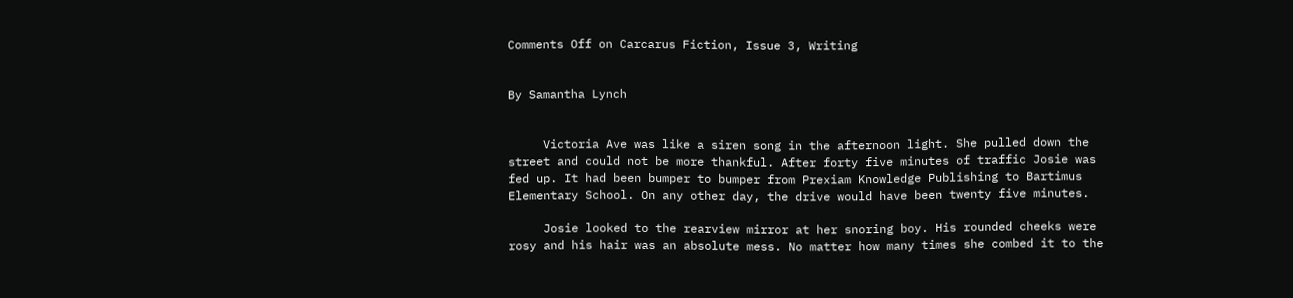Comments Off on Carcarus Fiction, Issue 3, Writing


By Samantha Lynch


     Victoria Ave was like a siren song in the afternoon light. She pulled down the street and could not be more thankful. After forty five minutes of traffic Josie was fed up. It had been bumper to bumper from Prexiam Knowledge Publishing to Bartimus Elementary School. On any other day, the drive would have been twenty five minutes.

     Josie looked to the rearview mirror at her snoring boy. His rounded cheeks were rosy and his hair was an absolute mess. No matter how many times she combed it to the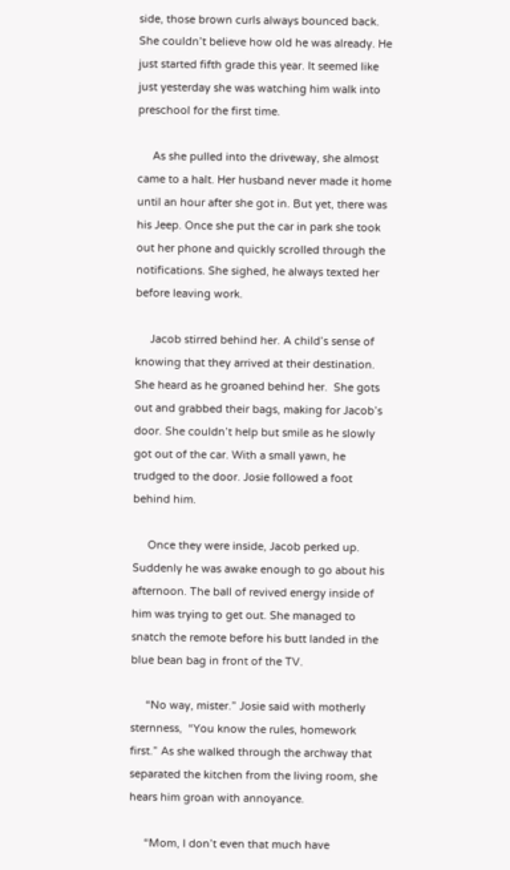side, those brown curls always bounced back. She couldn’t believe how old he was already. He just started fifth grade this year. It seemed like just yesterday she was watching him walk into preschool for the first time.

     As she pulled into the driveway, she almost came to a halt. Her husband never made it home until an hour after she got in. But yet, there was his Jeep. Once she put the car in park she took out her phone and quickly scrolled through the notifications. She sighed, he always texted her before leaving work.

     Jacob stirred behind her. A child’s sense of knowing that they arrived at their destination. She heard as he groaned behind her.  She gots out and grabbed their bags, making for Jacob’s door. She couldn’t help but smile as he slowly got out of the car. With a small yawn, he trudged to the door. Josie followed a foot behind him.

     Once they were inside, Jacob perked up. Suddenly he was awake enough to go about his afternoon. The ball of revived energy inside of him was trying to get out. She managed to snatch the remote before his butt landed in the blue bean bag in front of the TV.

     “No way, mister.” Josie said with motherly sternness,  “You know the rules, homework first.” As she walked through the archway that separated the kitchen from the living room, she hears him groan with annoyance.

     “Mom, I don’t even that much have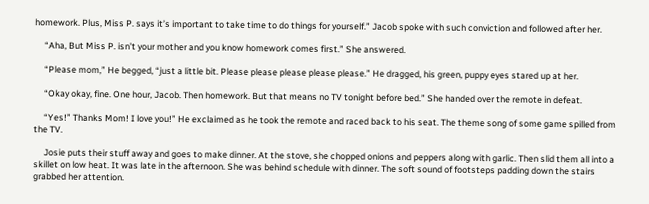homework. Plus, Miss P. says it’s important to take time to do things for yourself.” Jacob spoke with such conviction and followed after her.

     “Aha, But Miss P. isn’t your mother and you know homework comes first.” She answered.

     “Please mom,” He begged, “just a little bit. Please please please please please.” He dragged, his green, puppy eyes stared up at her.

     “Okay okay, fine. One hour, Jacob. Then homework. But that means no TV tonight before bed.” She handed over the remote in defeat.

     “Yes!” Thanks Mom! I love you!” He exclaimed as he took the remote and raced back to his seat. The theme song of some game spilled from the TV.

     Josie puts their stuff away and goes to make dinner. At the stove, she chopped onions and peppers along with garlic. Then slid them all into a skillet on low heat. It was late in the afternoon. She was behind schedule with dinner. The soft sound of footsteps padding down the stairs grabbed her attention.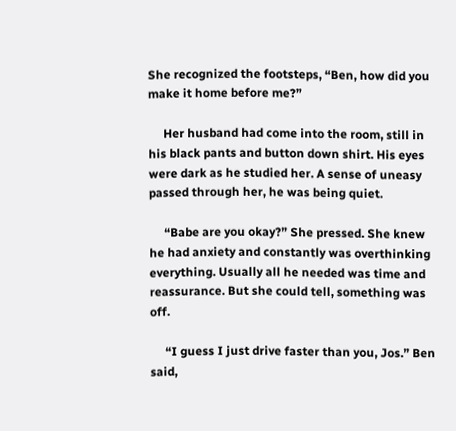She recognized the footsteps, “Ben, how did you make it home before me?”

     Her husband had come into the room, still in his black pants and button down shirt. His eyes were dark as he studied her. A sense of uneasy passed through her, he was being quiet.

     “Babe are you okay?” She pressed. She knew he had anxiety and constantly was overthinking everything. Usually all he needed was time and reassurance. But she could tell, something was off.

     “I guess I just drive faster than you, Jos.” Ben said,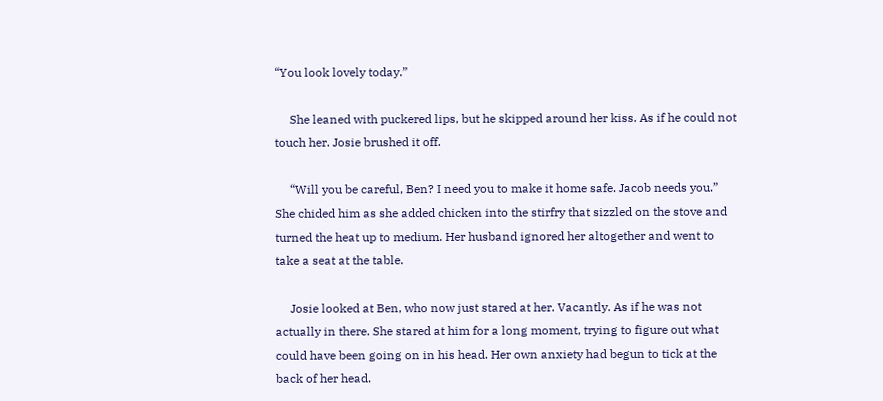“You look lovely today.”

     She leaned with puckered lips, but he skipped around her kiss. As if he could not touch her. Josie brushed it off.

     “Will you be careful, Ben? I need you to make it home safe. Jacob needs you.” She chided him as she added chicken into the stirfry that sizzled on the stove and turned the heat up to medium. Her husband ignored her altogether and went to take a seat at the table.

     Josie looked at Ben, who now just stared at her. Vacantly. As if he was not actually in there. She stared at him for a long moment, trying to figure out what could have been going on in his head. Her own anxiety had begun to tick at the back of her head.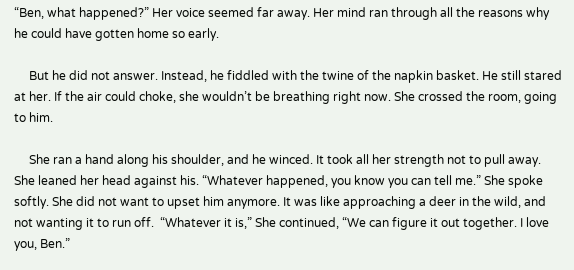“Ben, what happened?” Her voice seemed far away. Her mind ran through all the reasons why he could have gotten home so early.

     But he did not answer. Instead, he fiddled with the twine of the napkin basket. He still stared at her. If the air could choke, she wouldn’t be breathing right now. She crossed the room, going to him.

     She ran a hand along his shoulder, and he winced. It took all her strength not to pull away. She leaned her head against his. “Whatever happened, you know you can tell me.” She spoke softly. She did not want to upset him anymore. It was like approaching a deer in the wild, and not wanting it to run off.  “Whatever it is,” She continued, “We can figure it out together. I love you, Ben.”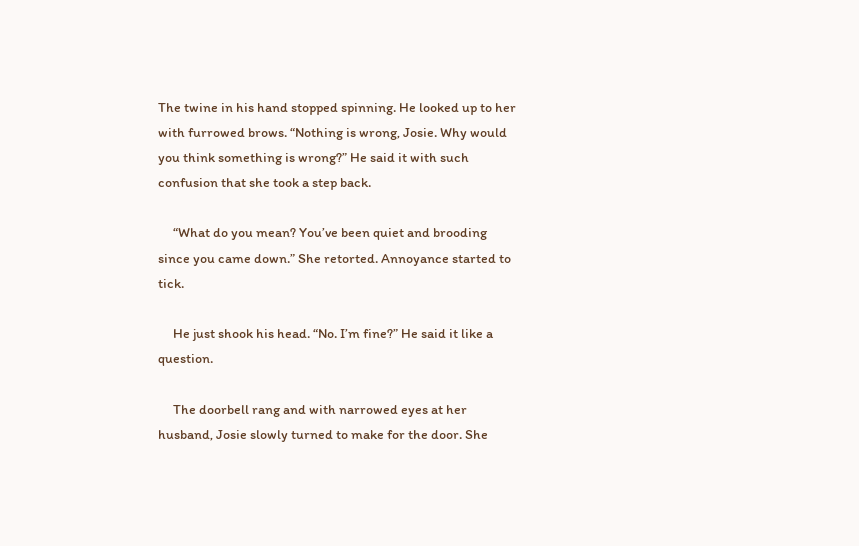The twine in his hand stopped spinning. He looked up to her with furrowed brows. “Nothing is wrong, Josie. Why would you think something is wrong?” He said it with such confusion that she took a step back.

     “What do you mean? You’ve been quiet and brooding since you came down.” She retorted. Annoyance started to tick.

     He just shook his head. “No. I’m fine?” He said it like a question.

     The doorbell rang and with narrowed eyes at her husband, Josie slowly turned to make for the door. She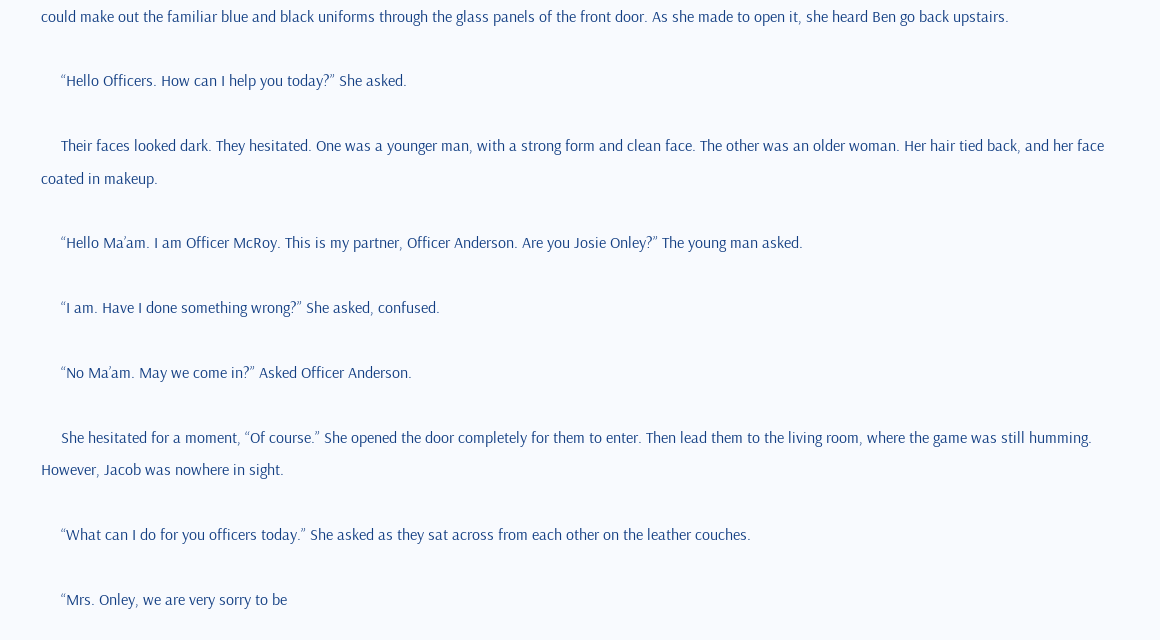could make out the familiar blue and black uniforms through the glass panels of the front door. As she made to open it, she heard Ben go back upstairs.

     “Hello Officers. How can I help you today?” She asked.

     Their faces looked dark. They hesitated. One was a younger man, with a strong form and clean face. The other was an older woman. Her hair tied back, and her face coated in makeup.

     “Hello Ma’am. I am Officer McRoy. This is my partner, Officer Anderson. Are you Josie Onley?” The young man asked.

     “I am. Have I done something wrong?” She asked, confused.

     “No Ma’am. May we come in?” Asked Officer Anderson.

     She hesitated for a moment, “Of course.” She opened the door completely for them to enter. Then lead them to the living room, where the game was still humming. However, Jacob was nowhere in sight.

     “What can I do for you officers today.” She asked as they sat across from each other on the leather couches.

     “Mrs. Onley, we are very sorry to be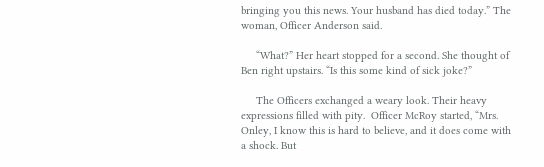bringing you this news. Your husband has died today.” The woman, Officer Anderson said.

     “What?” Her heart stopped for a second. She thought of Ben right upstairs. “Is this some kind of sick joke?”

     The Officers exchanged a weary look. Their heavy expressions filled with pity.  Officer McRoy started, “Mrs. Onley, I know this is hard to believe, and it does come with a shock. But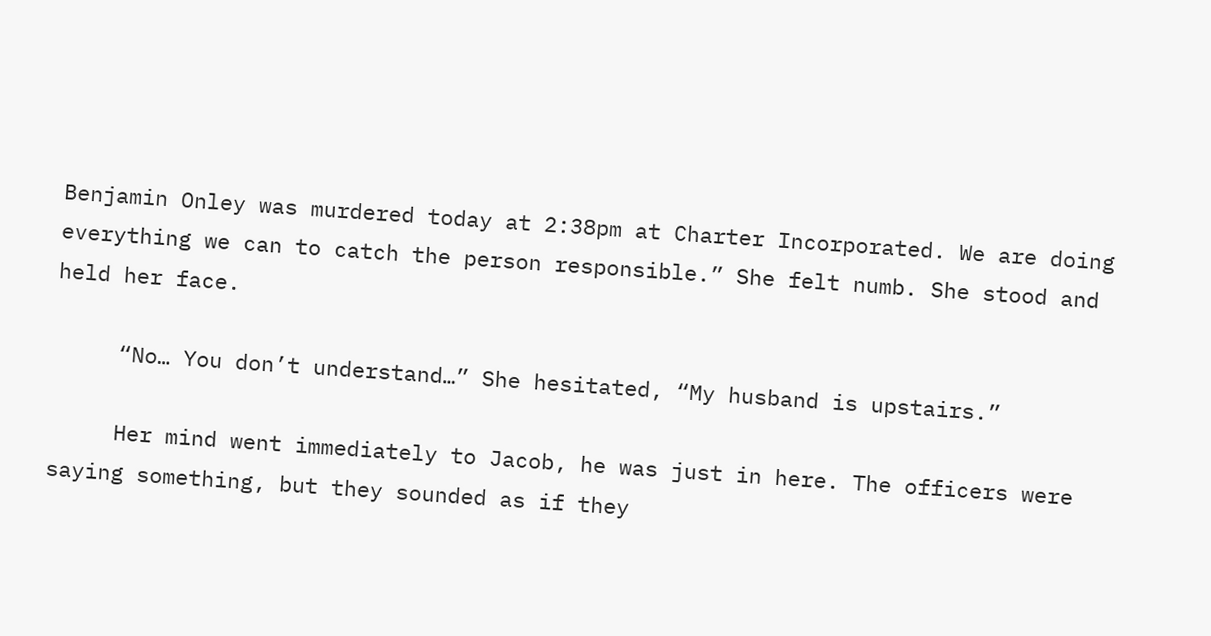Benjamin Onley was murdered today at 2:38pm at Charter Incorporated. We are doing everything we can to catch the person responsible.” She felt numb. She stood and held her face.

     “No… You don’t understand…” She hesitated, “My husband is upstairs.”

     Her mind went immediately to Jacob, he was just in here. The officers were saying something, but they sounded as if they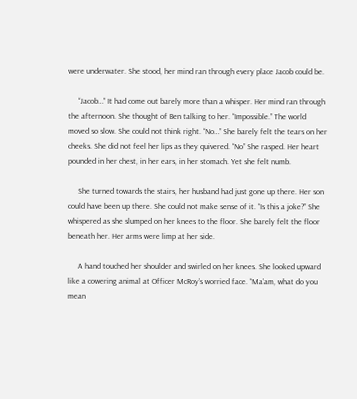were underwater. She stood, her mind ran through every place Jacob could be.

     “Jacob…” It had come out barely more than a whisper. Her mind ran through the afternoon. She thought of Ben talking to her. “Impossible.” The world moved so slow. She could not think right. “No…” She barely felt the tears on her cheeks. She did not feel her lips as they quivered. “No” She rasped. Her heart pounded in her chest, in her ears, in her stomach. Yet she felt numb.

     She turned towards the stairs, her husband had just gone up there. Her son could have been up there. She could not make sense of it. “Is this a joke?” She whispered as she slumped on her knees to the floor. She barely felt the floor beneath her. Her arms were limp at her side.

     A hand touched her shoulder and swirled on her knees. She looked upward like a cowering animal at Officer McRoy’s worried face. “Ma’am, what do you mean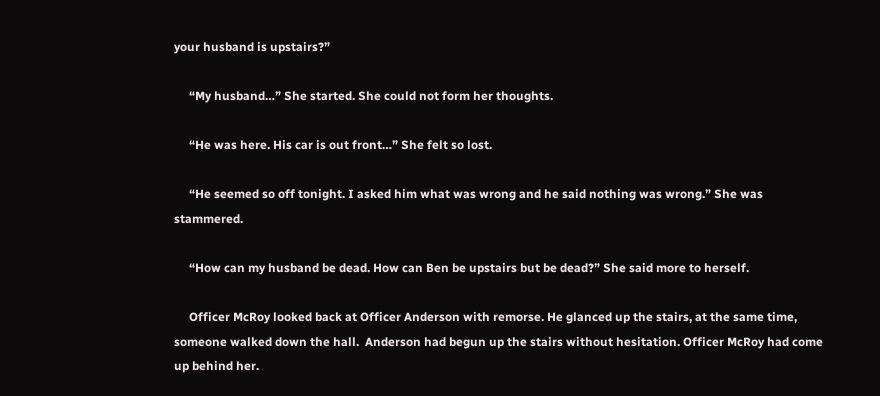your husband is upstairs?”

     “My husband…” She started. She could not form her thoughts.

     “He was here. His car is out front…” She felt so lost.

     “He seemed so off tonight. I asked him what was wrong and he said nothing was wrong.” She was stammered.

     “How can my husband be dead. How can Ben be upstairs but be dead?” She said more to herself.

     Officer McRoy looked back at Officer Anderson with remorse. He glanced up the stairs, at the same time, someone walked down the hall.  Anderson had begun up the stairs without hesitation. Officer McRoy had come up behind her.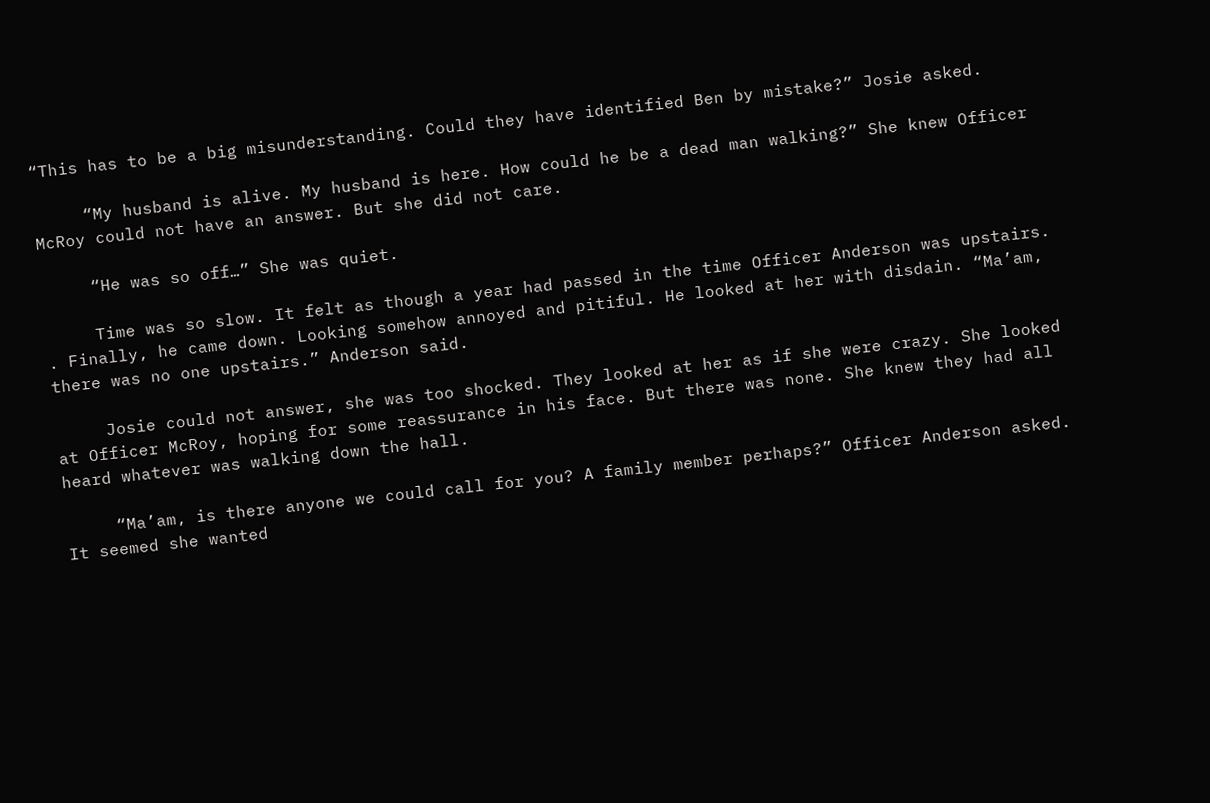“This has to be a big misunderstanding. Could they have identified Ben by mistake?” Josie asked.

     “My husband is alive. My husband is here. How could he be a dead man walking?” She knew Officer McRoy could not have an answer. But she did not care.

     “He was so off…” She was quiet.

     Time was so slow. It felt as though a year had passed in the time Officer Anderson was upstairs. . Finally, he came down. Looking somehow annoyed and pitiful. He looked at her with disdain. “Ma’am, there was no one upstairs.” Anderson said.

     Josie could not answer, she was too shocked. They looked at her as if she were crazy. She looked at Officer McRoy, hoping for some reassurance in his face. But there was none. She knew they had all heard whatever was walking down the hall.

     “Ma’am, is there anyone we could call for you? A family member perhaps?” Officer Anderson asked. It seemed she wanted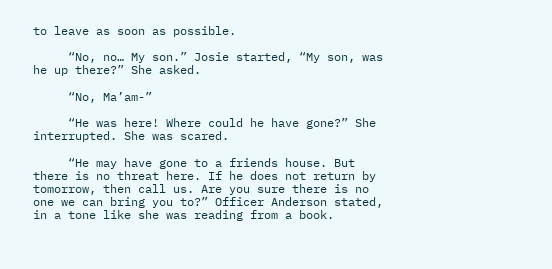to leave as soon as possible.

     “No, no… My son.” Josie started, “My son, was he up there?” She asked.

     “No, Ma’am-”

     “He was here! Where could he have gone?” She interrupted. She was scared.

     “He may have gone to a friends house. But there is no threat here. If he does not return by tomorrow, then call us. Are you sure there is no one we can bring you to?” Officer Anderson stated, in a tone like she was reading from a book.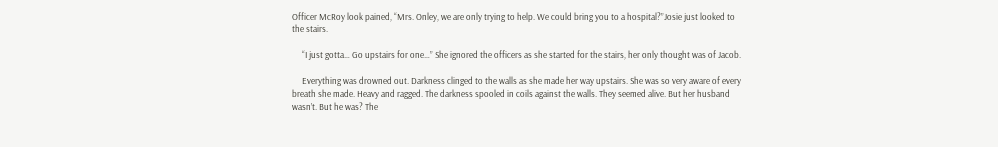Officer McRoy look pained, “Mrs. Onley, we are only trying to help. We could bring you to a hospital?”Josie just looked to the stairs.

     “I just gotta… Go upstairs for one…” She ignored the officers as she started for the stairs, her only thought was of Jacob.

     Everything was drowned out. Darkness clinged to the walls as she made her way upstairs. She was so very aware of every breath she made. Heavy and ragged. The darkness spooled in coils against the walls. They seemed alive. But her husband wasn’t. But he was? The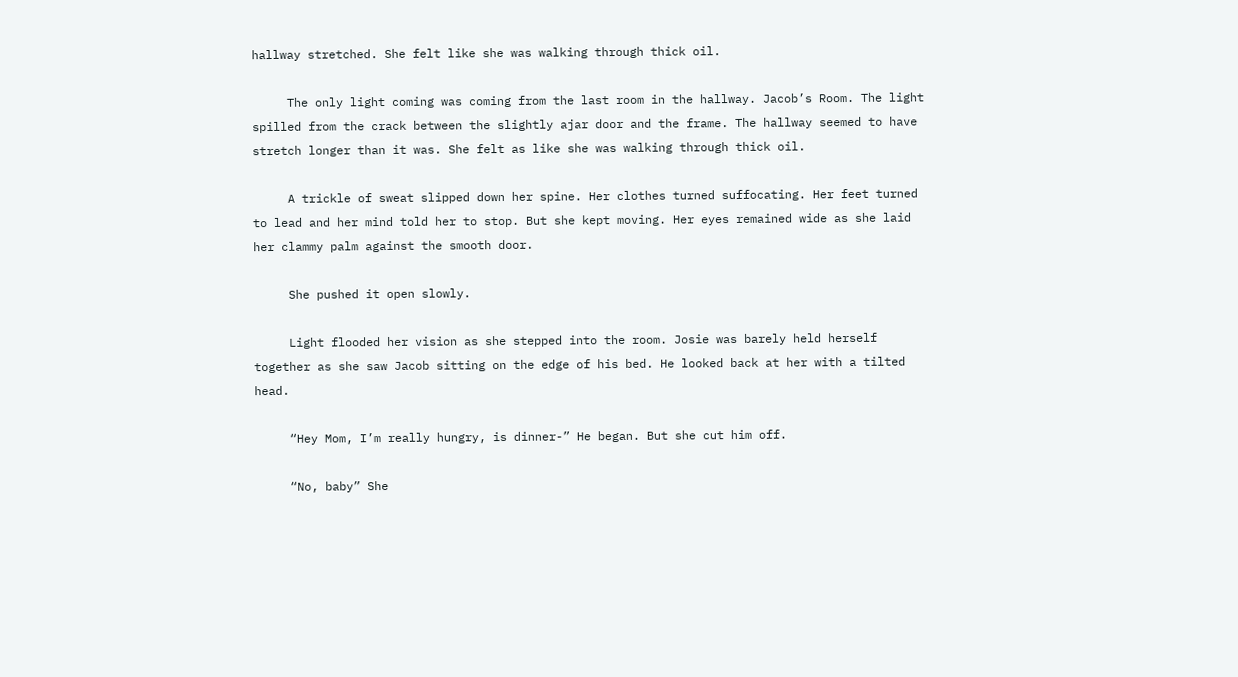hallway stretched. She felt like she was walking through thick oil.

     The only light coming was coming from the last room in the hallway. Jacob’s Room. The light spilled from the crack between the slightly ajar door and the frame. The hallway seemed to have stretch longer than it was. She felt as like she was walking through thick oil.

     A trickle of sweat slipped down her spine. Her clothes turned suffocating. Her feet turned to lead and her mind told her to stop. But she kept moving. Her eyes remained wide as she laid her clammy palm against the smooth door.

     She pushed it open slowly.

     Light flooded her vision as she stepped into the room. Josie was barely held herself together as she saw Jacob sitting on the edge of his bed. He looked back at her with a tilted head.

     “Hey Mom, I’m really hungry, is dinner-” He began. But she cut him off.

     “No, baby” She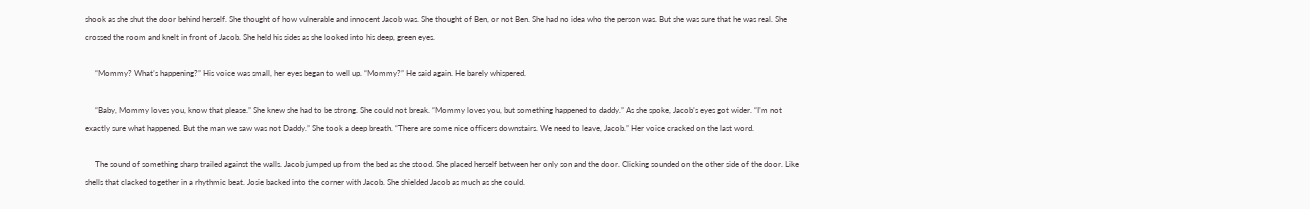shook as she shut the door behind herself. She thought of how vulnerable and innocent Jacob was. She thought of Ben, or not Ben. She had no idea who the person was. But she was sure that he was real. She crossed the room and knelt in front of Jacob. She held his sides as she looked into his deep, green eyes.

     “Mommy? What’s happening?” His voice was small, her eyes began to well up. “Mommy?” He said again. He barely whispered.

     “Baby, Mommy loves you, know that please.” She knew she had to be strong. She could not break. “Mommy loves you, but something happened to daddy.” As she spoke, Jacob’s eyes got wider. “I’m not exactly sure what happened. But the man we saw was not Daddy.” She took a deep breath. “There are some nice officers downstairs. We need to leave, Jacob.” Her voice cracked on the last word.

     The sound of something sharp trailed against the walls. Jacob jumped up from the bed as she stood. She placed herself between her only son and the door. Clicking sounded on the other side of the door. Like shells that clacked together in a rhythmic beat. Josie backed into the corner with Jacob. She shielded Jacob as much as she could.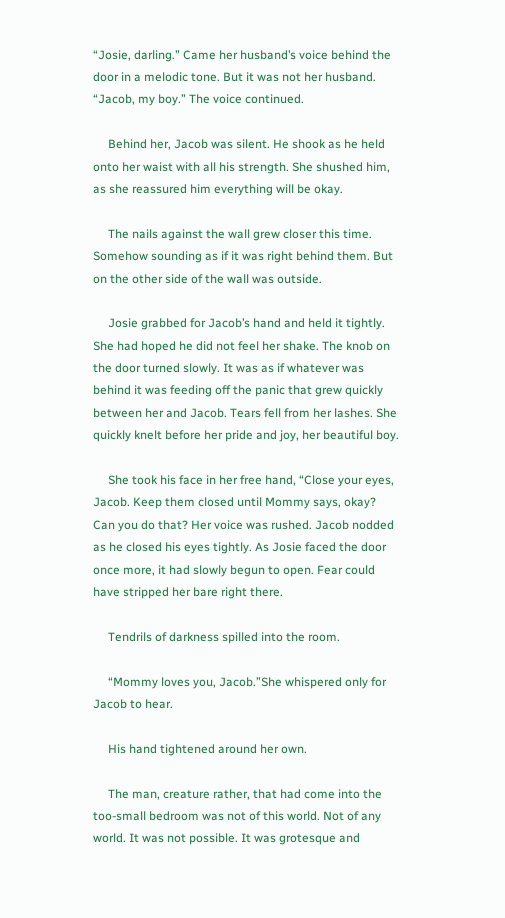“Josie, darling.” Came her husband’s voice behind the door in a melodic tone. But it was not her husband. “Jacob, my boy.” The voice continued.

     Behind her, Jacob was silent. He shook as he held onto her waist with all his strength. She shushed him, as she reassured him everything will be okay.

     The nails against the wall grew closer this time. Somehow sounding as if it was right behind them. But on the other side of the wall was outside.

     Josie grabbed for Jacob’s hand and held it tightly. She had hoped he did not feel her shake. The knob on the door turned slowly. It was as if whatever was behind it was feeding off the panic that grew quickly between her and Jacob. Tears fell from her lashes. She quickly knelt before her pride and joy, her beautiful boy.

     She took his face in her free hand, “Close your eyes, Jacob. Keep them closed until Mommy says, okay? Can you do that? Her voice was rushed. Jacob nodded as he closed his eyes tightly. As Josie faced the door once more, it had slowly begun to open. Fear could have stripped her bare right there.

     Tendrils of darkness spilled into the room.

     “Mommy loves you, Jacob.”She whispered only for Jacob to hear.

     His hand tightened around her own.

     The man, creature rather, that had come into the too-small bedroom was not of this world. Not of any world. It was not possible. It was grotesque and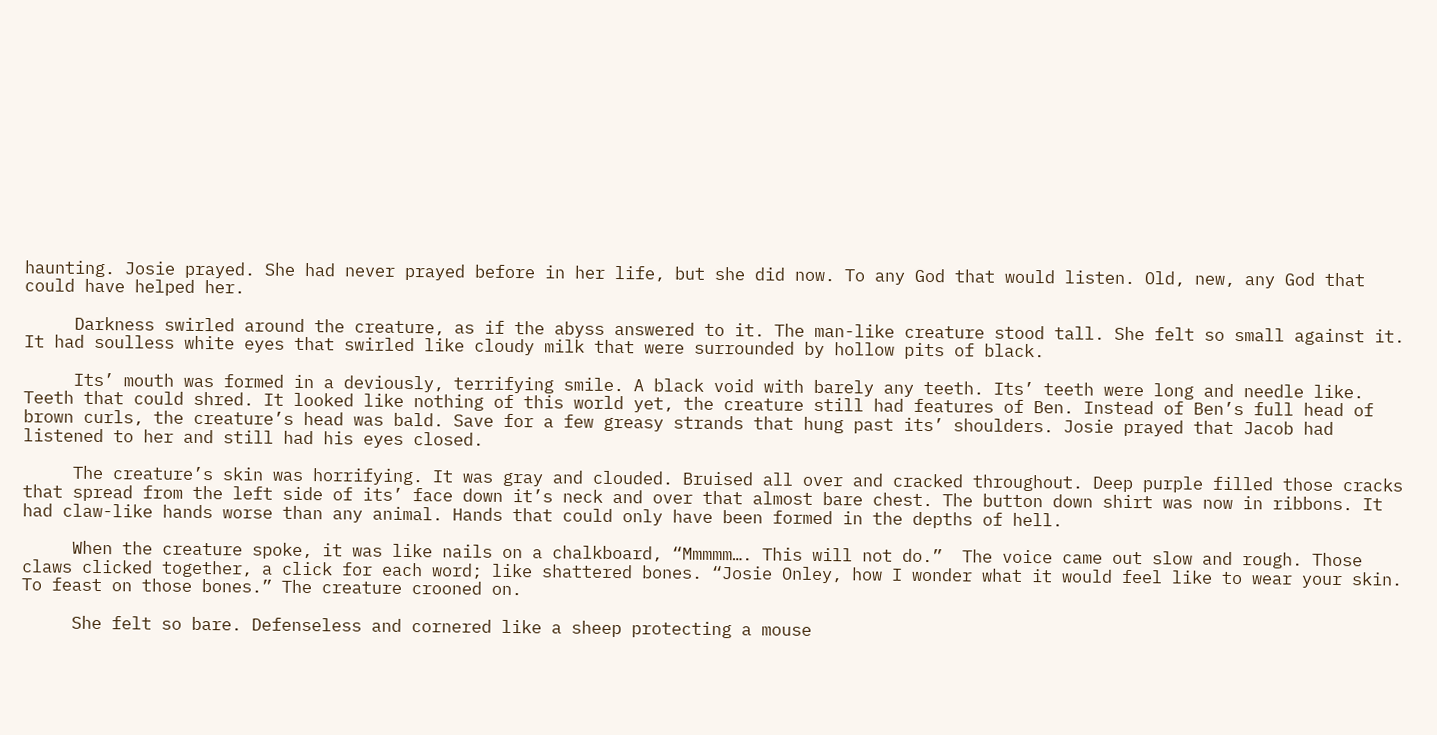haunting. Josie prayed. She had never prayed before in her life, but she did now. To any God that would listen. Old, new, any God that could have helped her.

     Darkness swirled around the creature, as if the abyss answered to it. The man-like creature stood tall. She felt so small against it. It had soulless white eyes that swirled like cloudy milk that were surrounded by hollow pits of black.

     Its’ mouth was formed in a deviously, terrifying smile. A black void with barely any teeth. Its’ teeth were long and needle like. Teeth that could shred. It looked like nothing of this world yet, the creature still had features of Ben. Instead of Ben’s full head of brown curls, the creature’s head was bald. Save for a few greasy strands that hung past its’ shoulders. Josie prayed that Jacob had listened to her and still had his eyes closed.

     The creature’s skin was horrifying. It was gray and clouded. Bruised all over and cracked throughout. Deep purple filled those cracks that spread from the left side of its’ face down it’s neck and over that almost bare chest. The button down shirt was now in ribbons. It had claw-like hands worse than any animal. Hands that could only have been formed in the depths of hell.

     When the creature spoke, it was like nails on a chalkboard, “Mmmmm…. This will not do.”  The voice came out slow and rough. Those claws clicked together, a click for each word; like shattered bones. “Josie Onley, how I wonder what it would feel like to wear your skin. To feast on those bones.” The creature crooned on.

     She felt so bare. Defenseless and cornered like a sheep protecting a mouse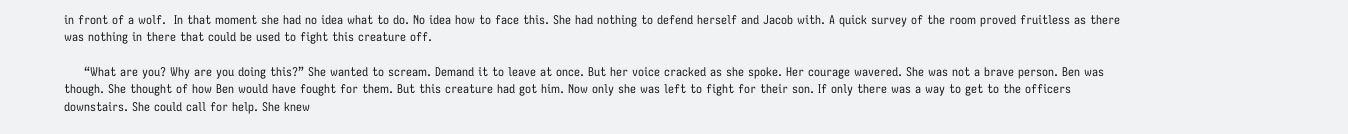in front of a wolf.  In that moment she had no idea what to do. No idea how to face this. She had nothing to defend herself and Jacob with. A quick survey of the room proved fruitless as there was nothing in there that could be used to fight this creature off.

     “What are you? Why are you doing this?” She wanted to scream. Demand it to leave at once. But her voice cracked as she spoke. Her courage wavered. She was not a brave person. Ben was though. She thought of how Ben would have fought for them. But this creature had got him. Now only she was left to fight for their son. If only there was a way to get to the officers downstairs. She could call for help. She knew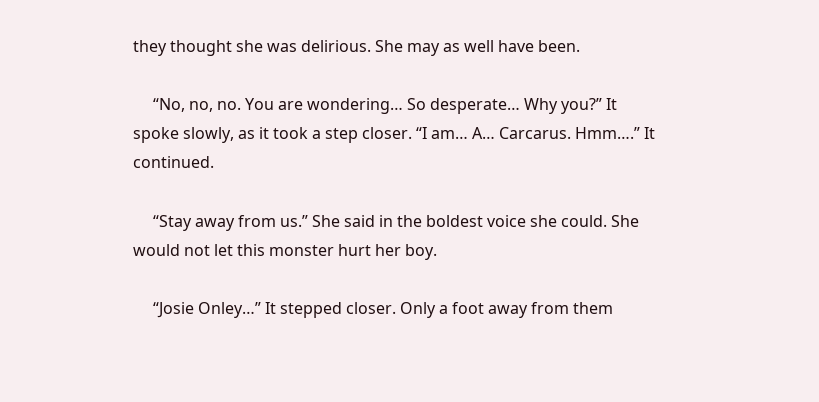they thought she was delirious. She may as well have been.

     “No, no, no. You are wondering… So desperate… Why you?” It spoke slowly, as it took a step closer. “I am… A… Carcarus. Hmm….” It continued.

     “Stay away from us.” She said in the boldest voice she could. She would not let this monster hurt her boy.

     “Josie Onley…” It stepped closer. Only a foot away from them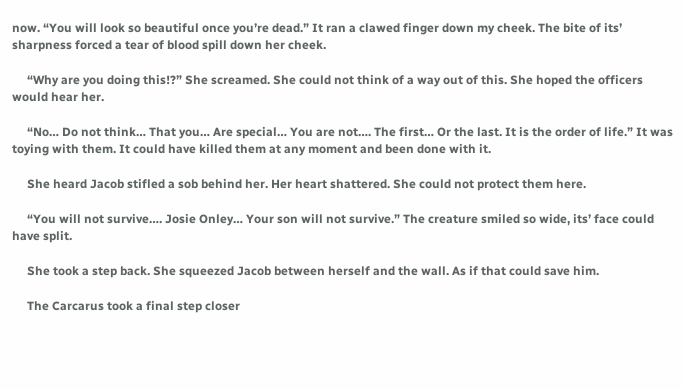now. “You will look so beautiful once you’re dead.” It ran a clawed finger down my cheek. The bite of its’ sharpness forced a tear of blood spill down her cheek.

     “Why are you doing this!?” She screamed. She could not think of a way out of this. She hoped the officers would hear her.

     “No… Do not think… That you… Are special… You are not…. The first… Or the last. It is the order of life.” It was toying with them. It could have killed them at any moment and been done with it.

     She heard Jacob stifled a sob behind her. Her heart shattered. She could not protect them here.

     “You will not survive…. Josie Onley… Your son will not survive.” The creature smiled so wide, its’ face could have split.

     She took a step back. She squeezed Jacob between herself and the wall. As if that could save him.

     The Carcarus took a final step closer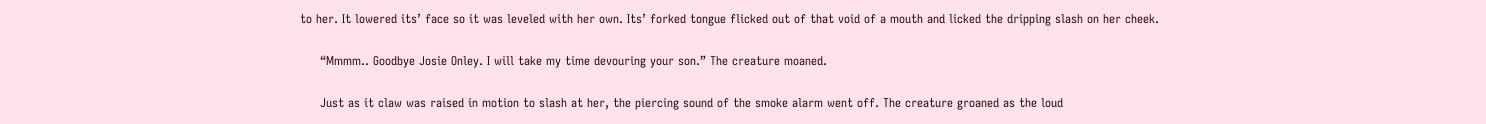to her. It lowered its’ face so it was leveled with her own. Its’ forked tongue flicked out of that void of a mouth and licked the dripping slash on her cheek.

     “Mmmm.. Goodbye Josie Onley. I will take my time devouring your son.” The creature moaned.

     Just as it claw was raised in motion to slash at her, the piercing sound of the smoke alarm went off. The creature groaned as the loud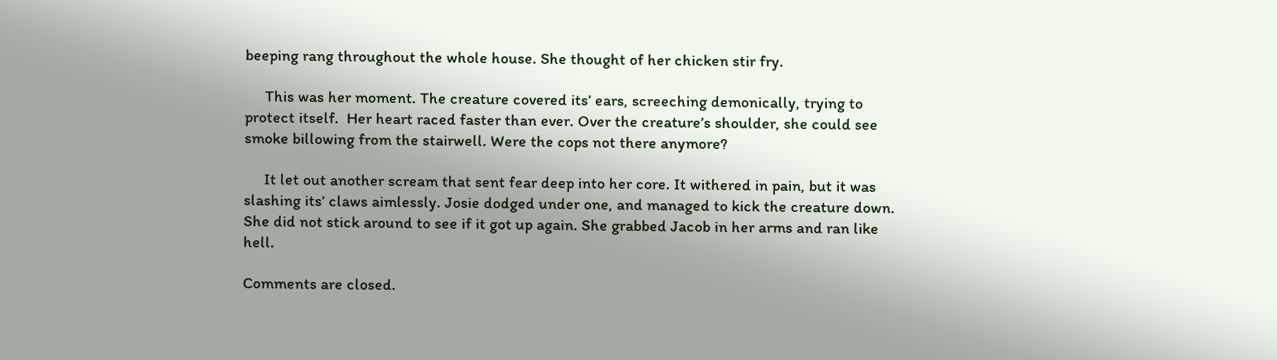beeping rang throughout the whole house. She thought of her chicken stir fry.

     This was her moment. The creature covered its’ ears, screeching demonically, trying to protect itself.  Her heart raced faster than ever. Over the creature’s shoulder, she could see smoke billowing from the stairwell. Were the cops not there anymore?

     It let out another scream that sent fear deep into her core. It withered in pain, but it was slashing its’ claws aimlessly. Josie dodged under one, and managed to kick the creature down. She did not stick around to see if it got up again. She grabbed Jacob in her arms and ran like hell.

Comments are closed.